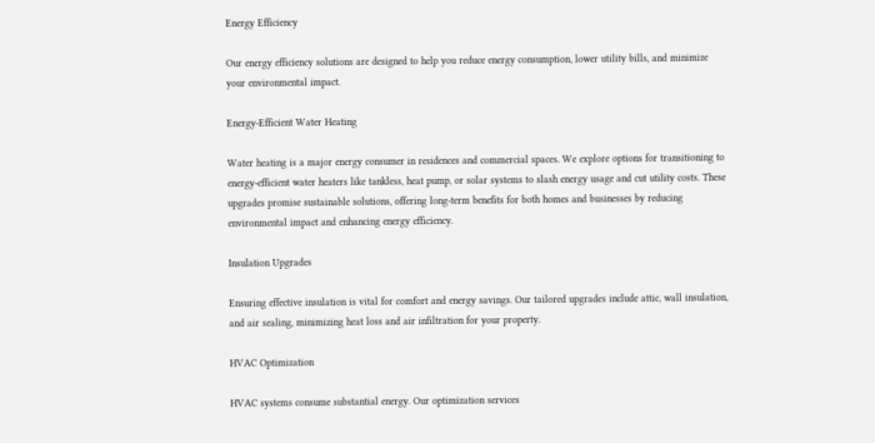Energy Efficiency

Our energy efficiency solutions are designed to help you reduce energy consumption, lower utility bills, and minimize your environmental impact.

Energy-Efficient Water Heating

Water heating is a major energy consumer in residences and commercial spaces. We explore options for transitioning to energy-efficient water heaters like tankless, heat pump, or solar systems to slash energy usage and cut utility costs. These upgrades promise sustainable solutions, offering long-term benefits for both homes and businesses by reducing environmental impact and enhancing energy efficiency.

Insulation Upgrades

Ensuring effective insulation is vital for comfort and energy savings. Our tailored upgrades include attic, wall insulation, and air sealing, minimizing heat loss and air infiltration for your property.

HVAC Optimization

HVAC systems consume substantial energy. Our optimization services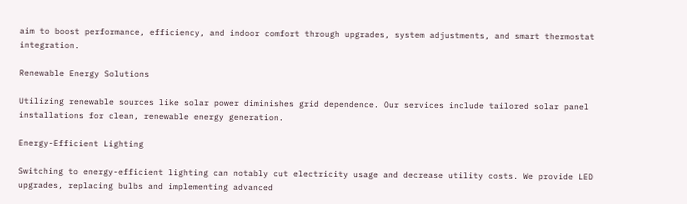aim to boost performance, efficiency, and indoor comfort through upgrades, system adjustments, and smart thermostat integration.

Renewable Energy Solutions

Utilizing renewable sources like solar power diminishes grid dependence. Our services include tailored solar panel installations for clean, renewable energy generation.

Energy-Efficient Lighting

Switching to energy-efficient lighting can notably cut electricity usage and decrease utility costs. We provide LED upgrades, replacing bulbs and implementing advanced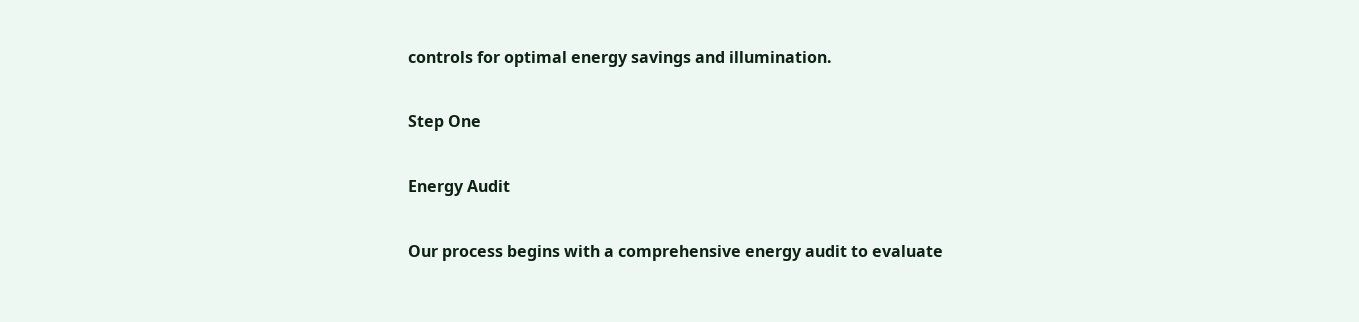controls for optimal energy savings and illumination.

Step One

Energy Audit

Our process begins with a comprehensive energy audit to evaluate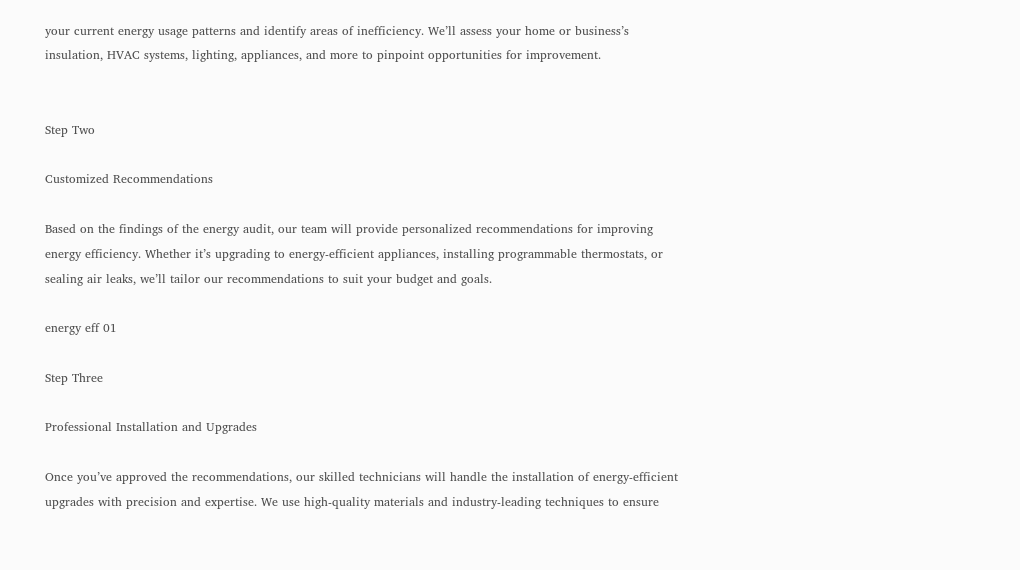your current energy usage patterns and identify areas of inefficiency. We’ll assess your home or business’s insulation, HVAC systems, lighting, appliances, and more to pinpoint opportunities for improvement.


Step Two

Customized Recommendations

Based on the findings of the energy audit, our team will provide personalized recommendations for improving energy efficiency. Whether it’s upgrading to energy-efficient appliances, installing programmable thermostats, or sealing air leaks, we’ll tailor our recommendations to suit your budget and goals.

energy eff 01

Step Three

Professional Installation and Upgrades

Once you’ve approved the recommendations, our skilled technicians will handle the installation of energy-efficient upgrades with precision and expertise. We use high-quality materials and industry-leading techniques to ensure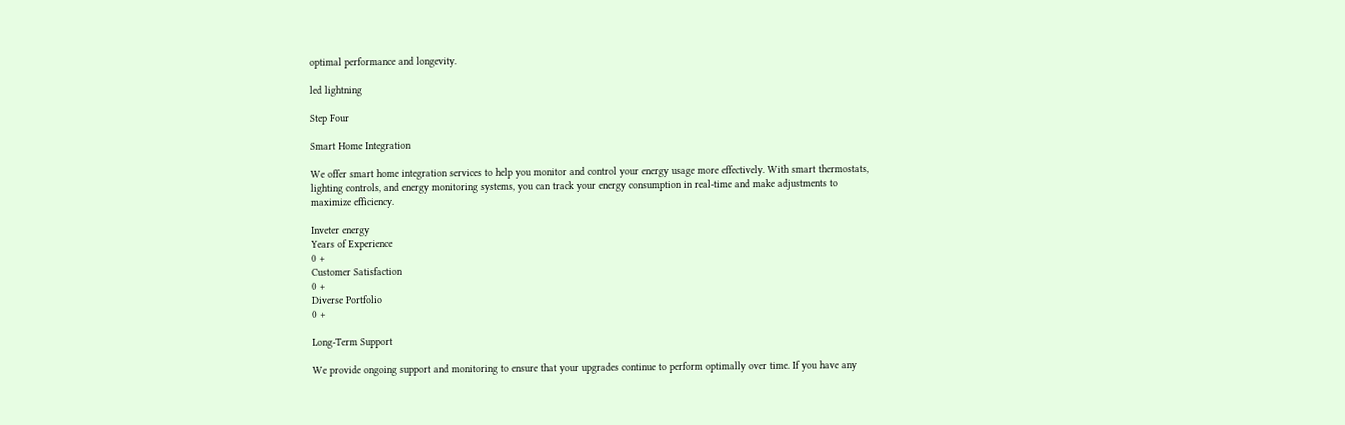optimal performance and longevity.

led lightning

Step Four

Smart Home Integration

We offer smart home integration services to help you monitor and control your energy usage more effectively. With smart thermostats, lighting controls, and energy monitoring systems, you can track your energy consumption in real-time and make adjustments to maximize efficiency.

Inveter energy
Years of Experience
0 +
Customer Satisfaction
0 +
Diverse Portfolio
0 +

Long-Term Support

We provide ongoing support and monitoring to ensure that your upgrades continue to perform optimally over time. If you have any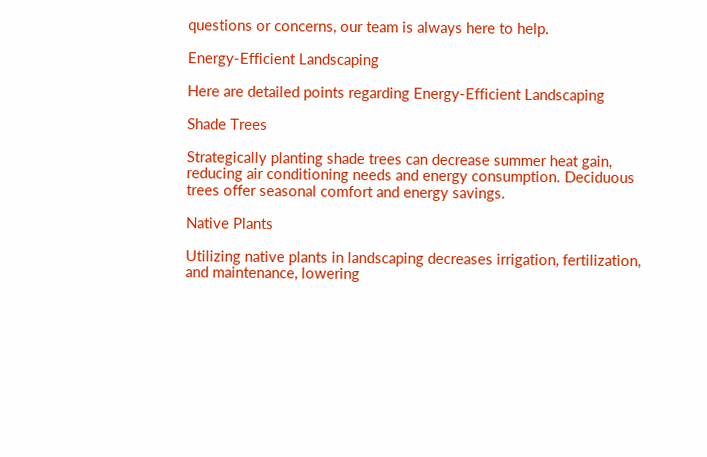questions or concerns, our team is always here to help.

Energy-Efficient Landscaping

Here are detailed points regarding Energy-Efficient Landscaping

Shade Trees

Strategically planting shade trees can decrease summer heat gain, reducing air conditioning needs and energy consumption. Deciduous trees offer seasonal comfort and energy savings.

Native Plants

Utilizing native plants in landscaping decreases irrigation, fertilization, and maintenance, lowering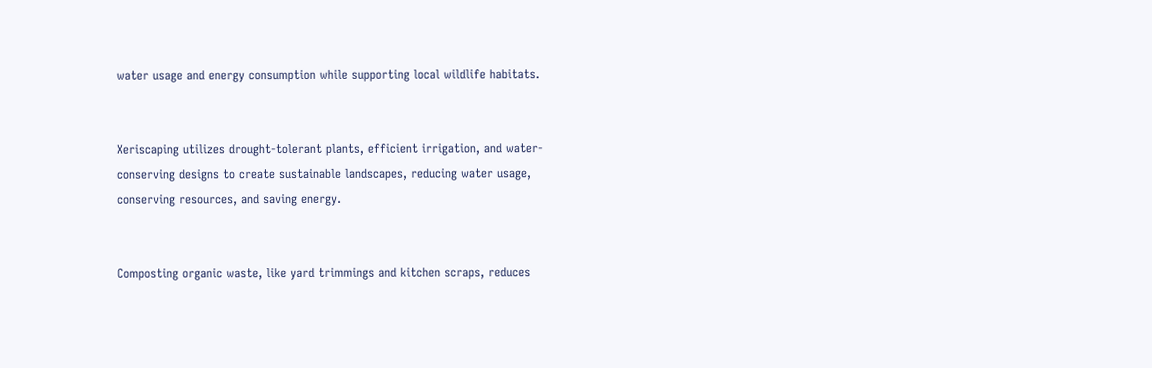water usage and energy consumption while supporting local wildlife habitats.


Xeriscaping utilizes drought-tolerant plants, efficient irrigation, and water-conserving designs to create sustainable landscapes, reducing water usage, conserving resources, and saving energy.


Composting organic waste, like yard trimmings and kitchen scraps, reduces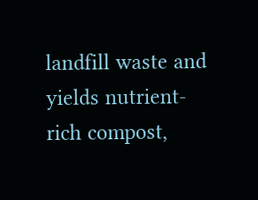landfill waste and yields nutrient-rich compost,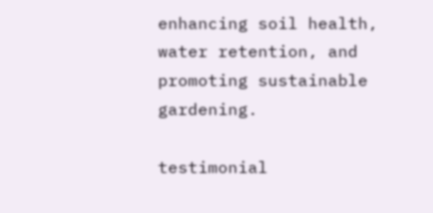enhancing soil health, water retention, and promoting sustainable gardening.

testimonial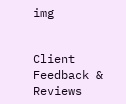img


Client Feedback & Reviews